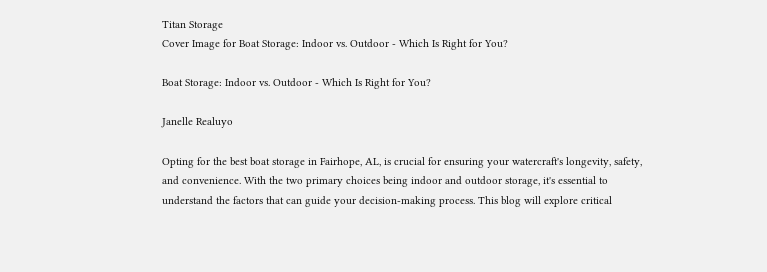Titan Storage
Cover Image for Boat Storage: Indoor vs. Outdoor - Which Is Right for You?

Boat Storage: Indoor vs. Outdoor - Which Is Right for You?

Janelle Realuyo

Opting for the best boat storage in Fairhope, AL, is crucial for ensuring your watercraft's longevity, safety, and convenience. With the two primary choices being indoor and outdoor storage, it's essential to understand the factors that can guide your decision-making process. This blog will explore critical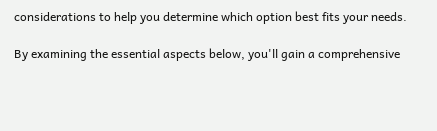considerations to help you determine which option best fits your needs.

By examining the essential aspects below, you'll gain a comprehensive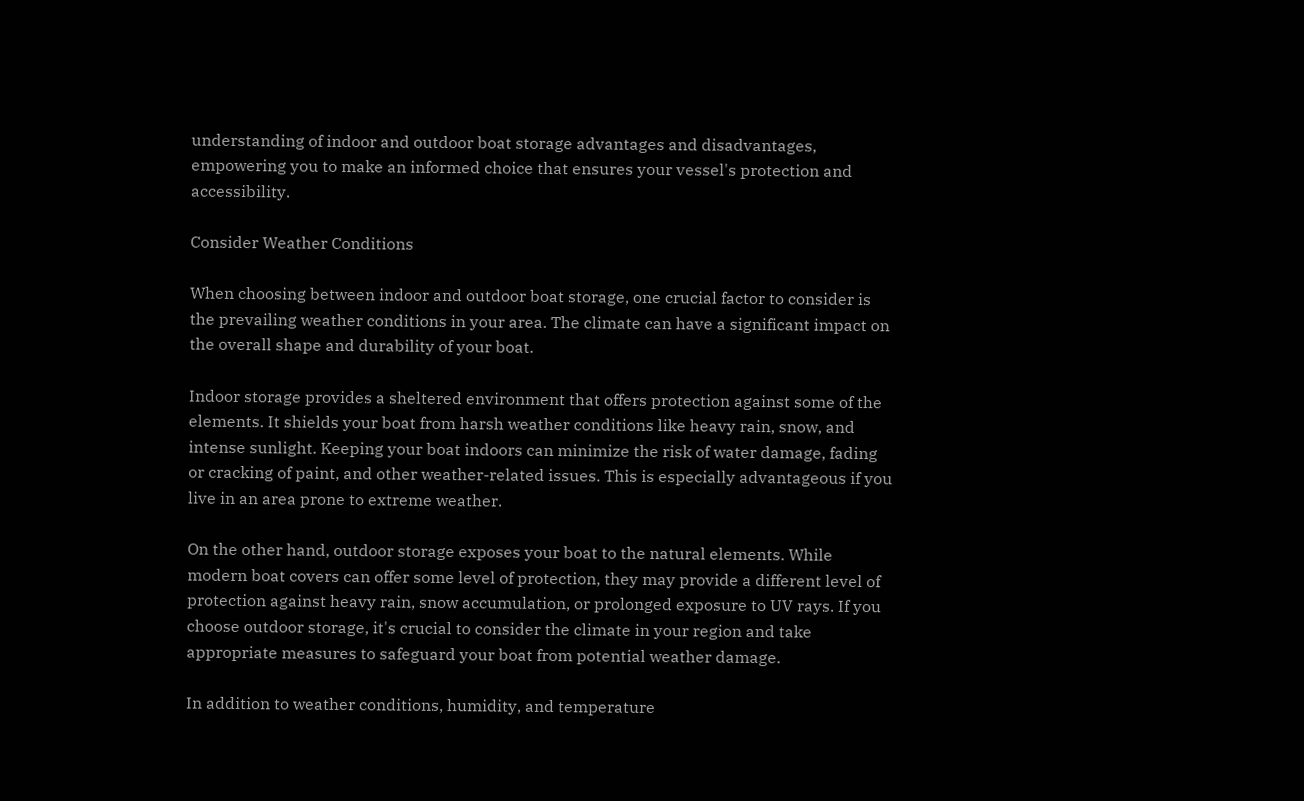understanding of indoor and outdoor boat storage advantages and disadvantages, empowering you to make an informed choice that ensures your vessel's protection and accessibility.

Consider Weather Conditions

When choosing between indoor and outdoor boat storage, one crucial factor to consider is the prevailing weather conditions in your area. The climate can have a significant impact on the overall shape and durability of your boat.

Indoor storage provides a sheltered environment that offers protection against some of the elements. It shields your boat from harsh weather conditions like heavy rain, snow, and intense sunlight. Keeping your boat indoors can minimize the risk of water damage, fading or cracking of paint, and other weather-related issues. This is especially advantageous if you live in an area prone to extreme weather.

On the other hand, outdoor storage exposes your boat to the natural elements. While modern boat covers can offer some level of protection, they may provide a different level of protection against heavy rain, snow accumulation, or prolonged exposure to UV rays. If you choose outdoor storage, it's crucial to consider the climate in your region and take appropriate measures to safeguard your boat from potential weather damage.

In addition to weather conditions, humidity, and temperature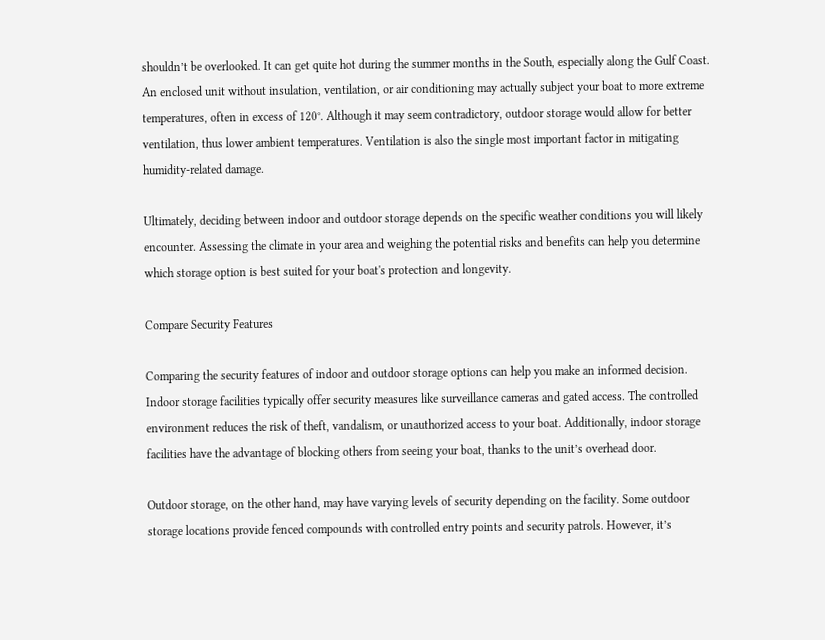shouldn’t be overlooked. It can get quite hot during the summer months in the South, especially along the Gulf Coast. An enclosed unit without insulation, ventilation, or air conditioning may actually subject your boat to more extreme temperatures, often in excess of 120°. Although it may seem contradictory, outdoor storage would allow for better ventilation, thus lower ambient temperatures. Ventilation is also the single most important factor in mitigating humidity-related damage.

Ultimately, deciding between indoor and outdoor storage depends on the specific weather conditions you will likely encounter. Assessing the climate in your area and weighing the potential risks and benefits can help you determine which storage option is best suited for your boat's protection and longevity.

Compare Security Features

Comparing the security features of indoor and outdoor storage options can help you make an informed decision. Indoor storage facilities typically offer security measures like surveillance cameras and gated access. The controlled environment reduces the risk of theft, vandalism, or unauthorized access to your boat. Additionally, indoor storage facilities have the advantage of blocking others from seeing your boat, thanks to the unit’s overhead door.

Outdoor storage, on the other hand, may have varying levels of security depending on the facility. Some outdoor storage locations provide fenced compounds with controlled entry points and security patrols. However, it’s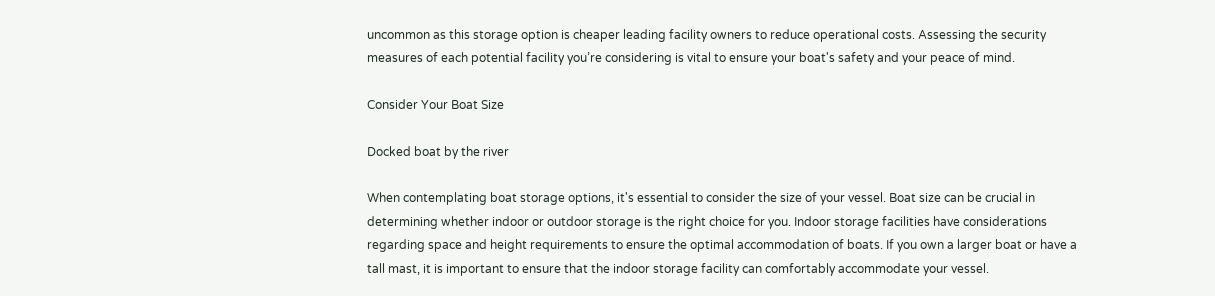uncommon as this storage option is cheaper leading facility owners to reduce operational costs. Assessing the security measures of each potential facility you’re considering is vital to ensure your boat's safety and your peace of mind.

Consider Your Boat Size

Docked boat by the river

When contemplating boat storage options, it's essential to consider the size of your vessel. Boat size can be crucial in determining whether indoor or outdoor storage is the right choice for you. Indoor storage facilities have considerations regarding space and height requirements to ensure the optimal accommodation of boats. If you own a larger boat or have a tall mast, it is important to ensure that the indoor storage facility can comfortably accommodate your vessel.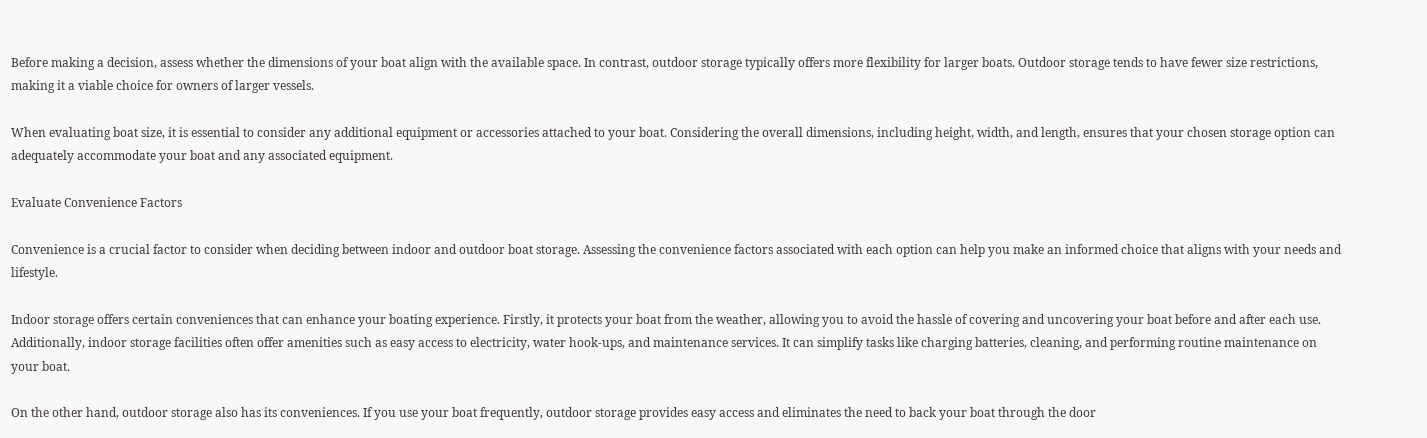Before making a decision, assess whether the dimensions of your boat align with the available space. In contrast, outdoor storage typically offers more flexibility for larger boats. Outdoor storage tends to have fewer size restrictions, making it a viable choice for owners of larger vessels.

When evaluating boat size, it is essential to consider any additional equipment or accessories attached to your boat. Considering the overall dimensions, including height, width, and length, ensures that your chosen storage option can adequately accommodate your boat and any associated equipment.

Evaluate Convenience Factors

Convenience is a crucial factor to consider when deciding between indoor and outdoor boat storage. Assessing the convenience factors associated with each option can help you make an informed choice that aligns with your needs and lifestyle.

Indoor storage offers certain conveniences that can enhance your boating experience. Firstly, it protects your boat from the weather, allowing you to avoid the hassle of covering and uncovering your boat before and after each use. Additionally, indoor storage facilities often offer amenities such as easy access to electricity, water hook-ups, and maintenance services. It can simplify tasks like charging batteries, cleaning, and performing routine maintenance on your boat.

On the other hand, outdoor storage also has its conveniences. If you use your boat frequently, outdoor storage provides easy access and eliminates the need to back your boat through the door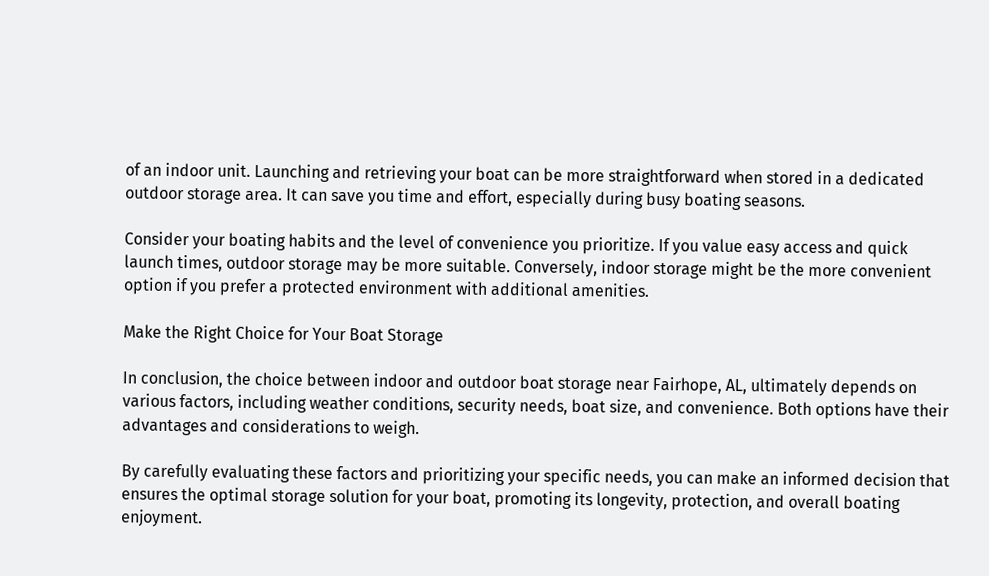of an indoor unit. Launching and retrieving your boat can be more straightforward when stored in a dedicated outdoor storage area. It can save you time and effort, especially during busy boating seasons.

Consider your boating habits and the level of convenience you prioritize. If you value easy access and quick launch times, outdoor storage may be more suitable. Conversely, indoor storage might be the more convenient option if you prefer a protected environment with additional amenities.

Make the Right Choice for Your Boat Storage

In conclusion, the choice between indoor and outdoor boat storage near Fairhope, AL, ultimately depends on various factors, including weather conditions, security needs, boat size, and convenience. Both options have their advantages and considerations to weigh.

By carefully evaluating these factors and prioritizing your specific needs, you can make an informed decision that ensures the optimal storage solution for your boat, promoting its longevity, protection, and overall boating enjoyment.